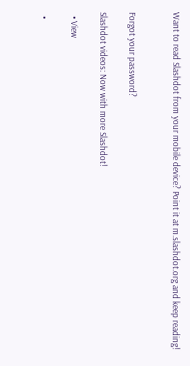Want to read Slashdot from your mobile device? Point it at m.slashdot.org and keep reading!


Forgot your password?

Slashdot videos: Now with more Slashdot!

  • View

  •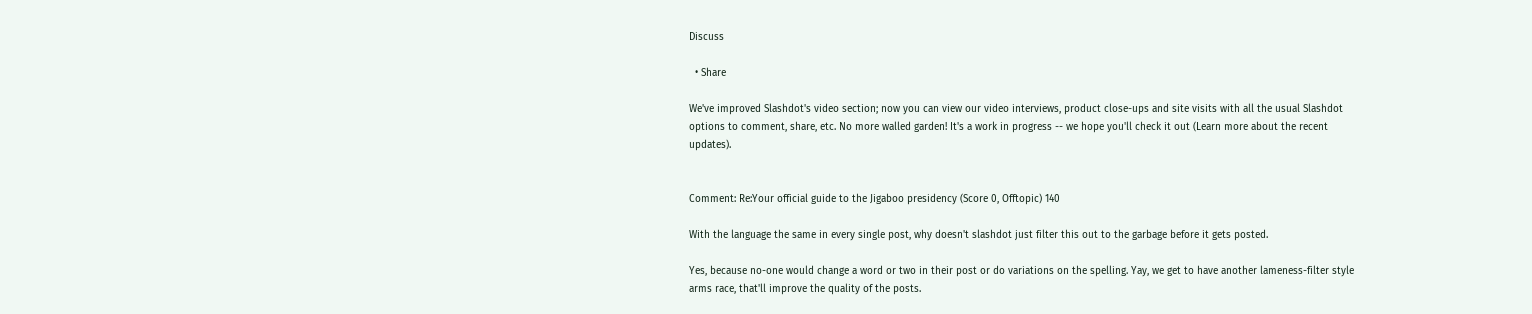Discuss

  • Share

We've improved Slashdot's video section; now you can view our video interviews, product close-ups and site visits with all the usual Slashdot options to comment, share, etc. No more walled garden! It's a work in progress -- we hope you'll check it out (Learn more about the recent updates).


Comment: Re:Your official guide to the Jigaboo presidency (Score 0, Offtopic) 140

With the language the same in every single post, why doesn't slashdot just filter this out to the garbage before it gets posted.

Yes, because no-one would change a word or two in their post or do variations on the spelling. Yay, we get to have another lameness-filter style arms race, that'll improve the quality of the posts.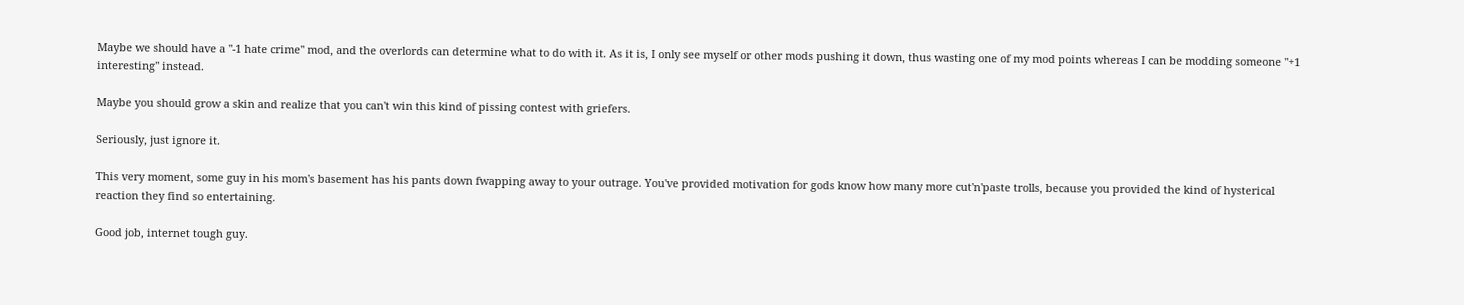Maybe we should have a "-1 hate crime" mod, and the overlords can determine what to do with it. As it is, I only see myself or other mods pushing it down, thus wasting one of my mod points whereas I can be modding someone "+1 interesting" instead.

Maybe you should grow a skin and realize that you can't win this kind of pissing contest with griefers.

Seriously, just ignore it.

This very moment, some guy in his mom's basement has his pants down fwapping away to your outrage. You've provided motivation for gods know how many more cut'n'paste trolls, because you provided the kind of hysterical reaction they find so entertaining.

Good job, internet tough guy.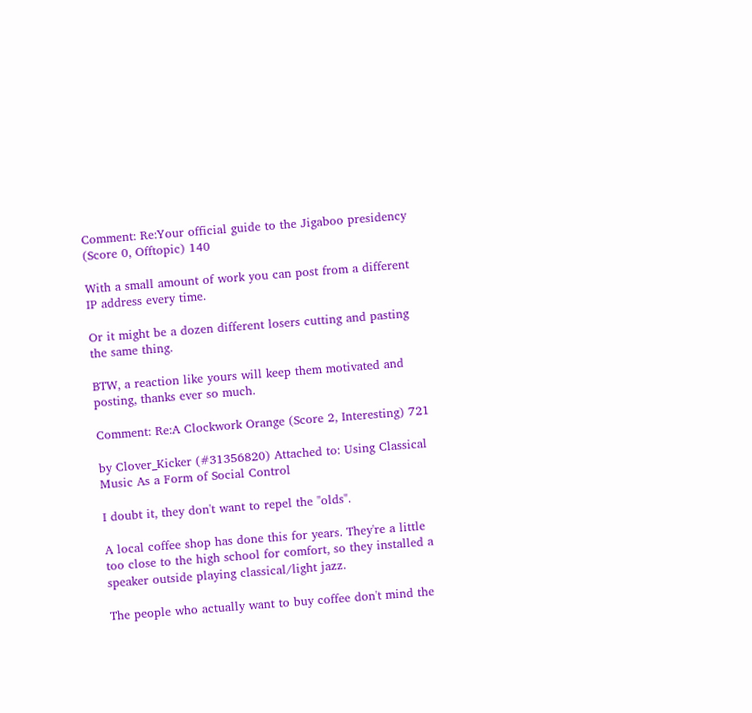Comment: Re:Your official guide to the Jigaboo presidency (Score 0, Offtopic) 140

With a small amount of work you can post from a different IP address every time.

Or it might be a dozen different losers cutting and pasting the same thing.

BTW, a reaction like yours will keep them motivated and posting, thanks ever so much.

Comment: Re:A Clockwork Orange (Score 2, Interesting) 721

by Clover_Kicker (#31356820) Attached to: Using Classical Music As a Form of Social Control

I doubt it, they don't want to repel the "olds".

A local coffee shop has done this for years. They're a little too close to the high school for comfort, so they installed a speaker outside playing classical/light jazz.

The people who actually want to buy coffee don't mind the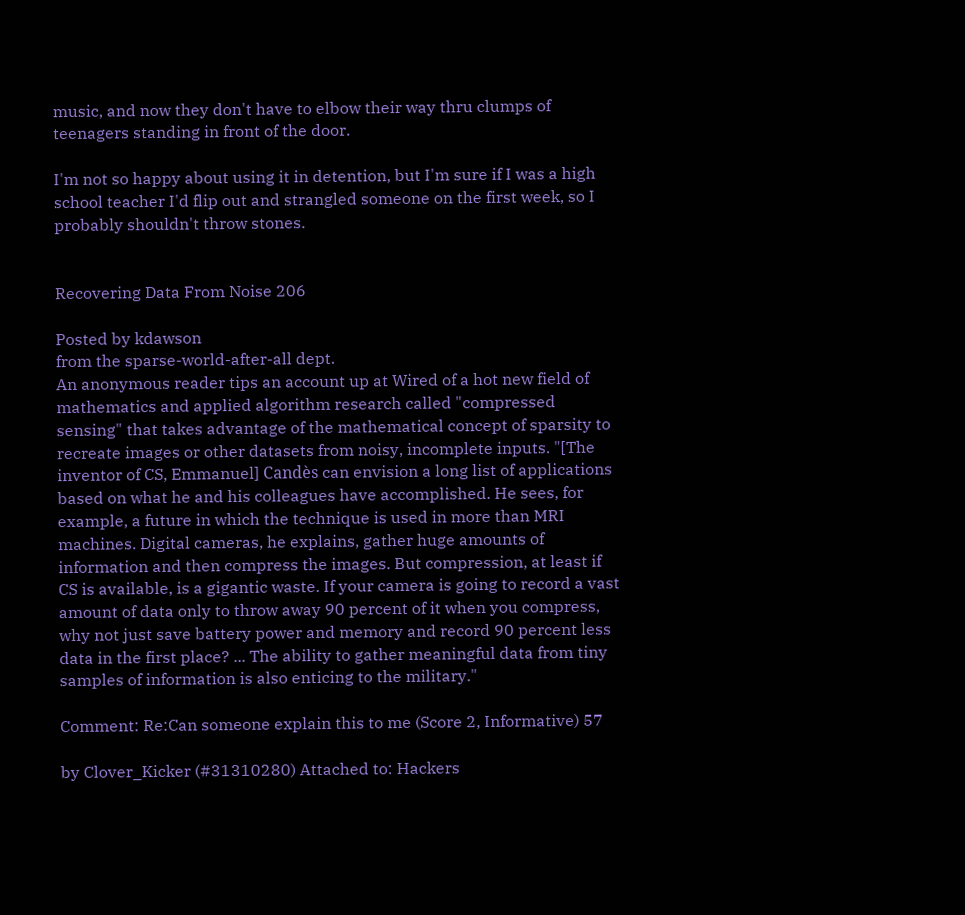music, and now they don't have to elbow their way thru clumps of teenagers standing in front of the door.

I'm not so happy about using it in detention, but I'm sure if I was a high school teacher I'd flip out and strangled someone on the first week, so I probably shouldn't throw stones.


Recovering Data From Noise 206

Posted by kdawson
from the sparse-world-after-all dept.
An anonymous reader tips an account up at Wired of a hot new field of mathematics and applied algorithm research called "compressed sensing" that takes advantage of the mathematical concept of sparsity to recreate images or other datasets from noisy, incomplete inputs. "[The inventor of CS, Emmanuel] Candès can envision a long list of applications based on what he and his colleagues have accomplished. He sees, for example, a future in which the technique is used in more than MRI machines. Digital cameras, he explains, gather huge amounts of information and then compress the images. But compression, at least if CS is available, is a gigantic waste. If your camera is going to record a vast amount of data only to throw away 90 percent of it when you compress, why not just save battery power and memory and record 90 percent less data in the first place? ... The ability to gather meaningful data from tiny samples of information is also enticing to the military."

Comment: Re:Can someone explain this to me (Score 2, Informative) 57

by Clover_Kicker (#31310280) Attached to: Hackers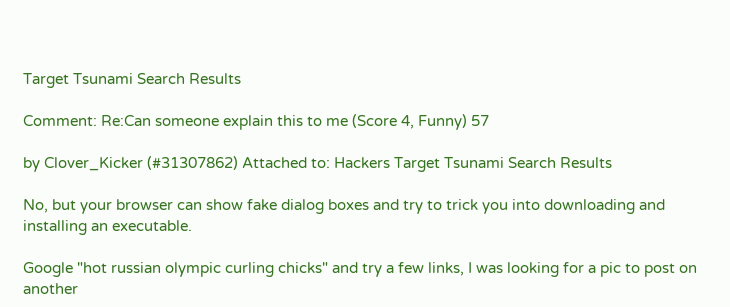Target Tsunami Search Results

Comment: Re:Can someone explain this to me (Score 4, Funny) 57

by Clover_Kicker (#31307862) Attached to: Hackers Target Tsunami Search Results

No, but your browser can show fake dialog boxes and try to trick you into downloading and installing an executable.

Google "hot russian olympic curling chicks" and try a few links, I was looking for a pic to post on another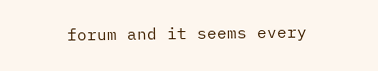forum and it seems every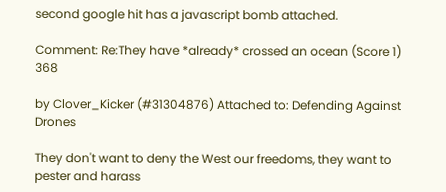second google hit has a javascript bomb attached.

Comment: Re:They have *already* crossed an ocean (Score 1) 368

by Clover_Kicker (#31304876) Attached to: Defending Against Drones

They don't want to deny the West our freedoms, they want to pester and harass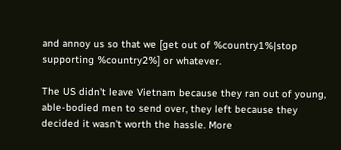and annoy us so that we [get out of %country1%|stop supporting %country2%] or whatever.

The US didn't leave Vietnam because they ran out of young, able-bodied men to send over, they left because they decided it wasn't worth the hassle. More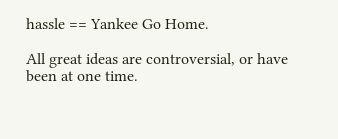hassle == Yankee Go Home.

All great ideas are controversial, or have been at one time.